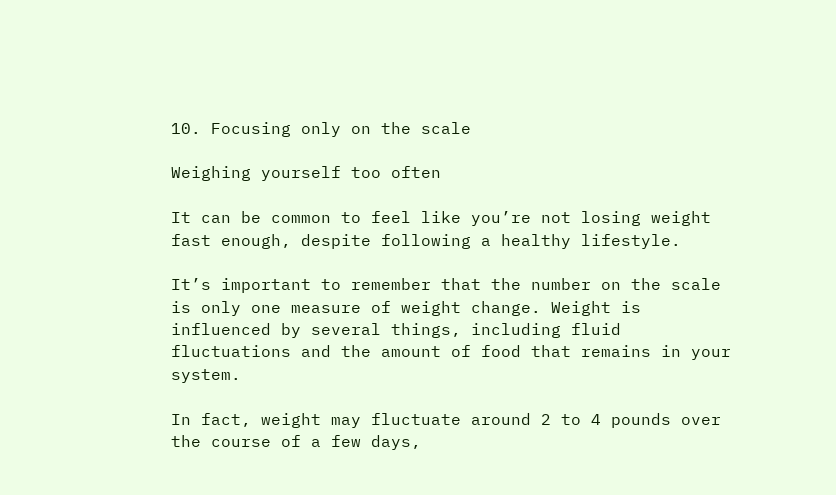10. Focusing only on the scale

Weighing yourself too often

It can be common to feel like you’re not losing weight fast enough, despite following a healthy lifestyle.

It’s important to remember that the number on the scale is only one measure of weight change. Weight is influenced by several things, including fluid fluctuations and the amount of food that remains in your system.

In fact, weight may fluctuate around 2 to 4 pounds over the course of a few days,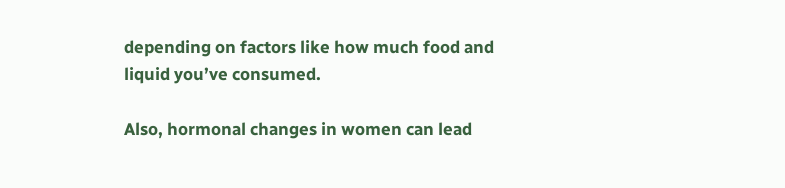depending on factors like how much food and liquid you’ve consumed.

Also, hormonal changes in women can lead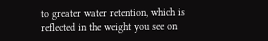to greater water retention, which is reflected in the weight you see on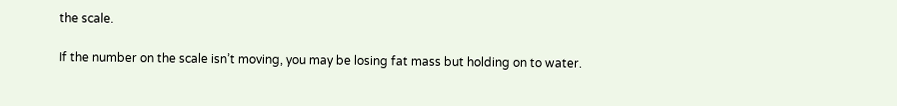the scale.

If the number on the scale isn’t moving, you may be losing fat mass but holding on to water.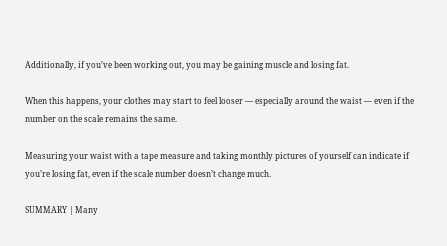Additionally, if you’ve been working out, you may be gaining muscle and losing fat.

When this happens, your clothes may start to feel looser — especially around the waist — even if the number on the scale remains the same.

Measuring your waist with a tape measure and taking monthly pictures of yourself can indicate if you’re losing fat, even if the scale number doesn’t change much.

SUMMARY | Many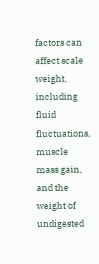factors can affect scale weight, including fluid fluctuations, muscle mass gain, and the weight of undigested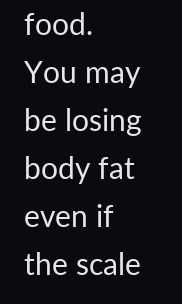food. You may be losing body fat even if the scale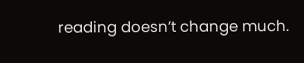reading doesn’t change much.